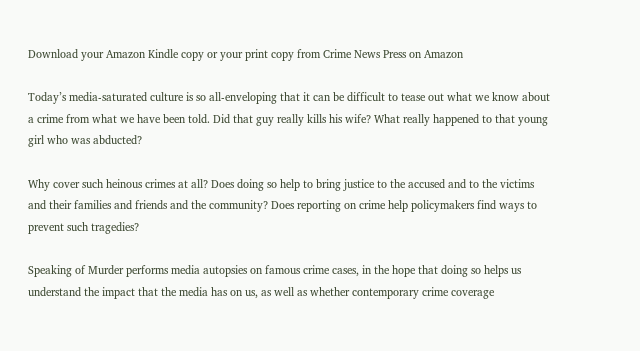Download your Amazon Kindle copy or your print copy from Crime News Press on Amazon

Today’s media-saturated culture is so all-enveloping that it can be difficult to tease out what we know about a crime from what we have been told. Did that guy really kills his wife? What really happened to that young girl who was abducted?

Why cover such heinous crimes at all? Does doing so help to bring justice to the accused and to the victims and their families and friends and the community? Does reporting on crime help policymakers find ways to prevent such tragedies?

Speaking of Murder performs media autopsies on famous crime cases, in the hope that doing so helps us understand the impact that the media has on us, as well as whether contemporary crime coverage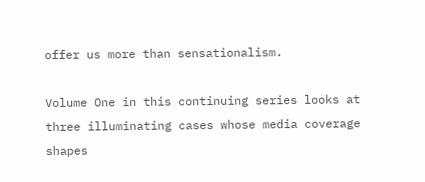offer us more than sensationalism.

Volume One in this continuing series looks at three illuminating cases whose media coverage shapes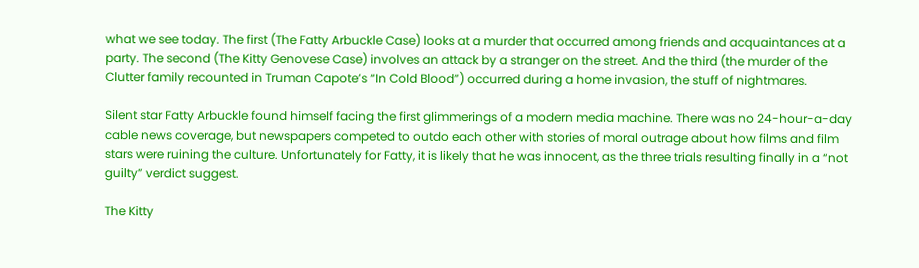what we see today. The first (The Fatty Arbuckle Case) looks at a murder that occurred among friends and acquaintances at a party. The second (The Kitty Genovese Case) involves an attack by a stranger on the street. And the third (the murder of the Clutter family recounted in Truman Capote’s “In Cold Blood”) occurred during a home invasion, the stuff of nightmares.

Silent star Fatty Arbuckle found himself facing the first glimmerings of a modern media machine. There was no 24-hour-a-day cable news coverage, but newspapers competed to outdo each other with stories of moral outrage about how films and film stars were ruining the culture. Unfortunately for Fatty, it is likely that he was innocent, as the three trials resulting finally in a “not guilty” verdict suggest.

The Kitty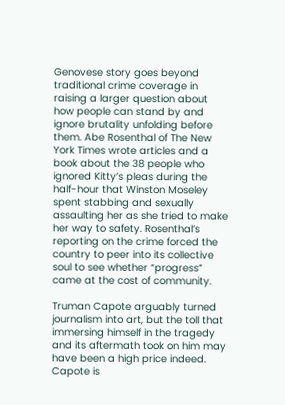Genovese story goes beyond traditional crime coverage in raising a larger question about how people can stand by and ignore brutality unfolding before them. Abe Rosenthal of The New York Times wrote articles and a book about the 38 people who ignored Kitty’s pleas during the half-hour that Winston Moseley spent stabbing and sexually assaulting her as she tried to make her way to safety. Rosenthal’s reporting on the crime forced the country to peer into its collective soul to see whether “progress” came at the cost of community.

Truman Capote arguably turned journalism into art, but the toll that immersing himself in the tragedy and its aftermath took on him may have been a high price indeed. Capote is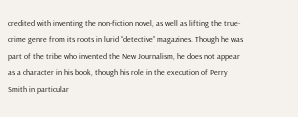credited with inventing the non-fiction novel, as well as lifting the true-crime genre from its roots in lurid “detective” magazines. Though he was part of the tribe who invented the New Journalism, he does not appear as a character in his book, though his role in the execution of Perry Smith in particular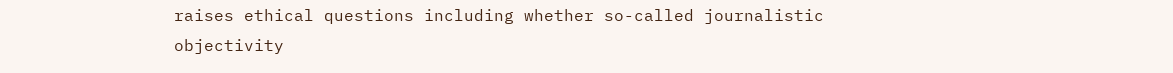raises ethical questions including whether so-called journalistic objectivity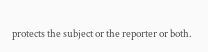protects the subject or the reporter or both.